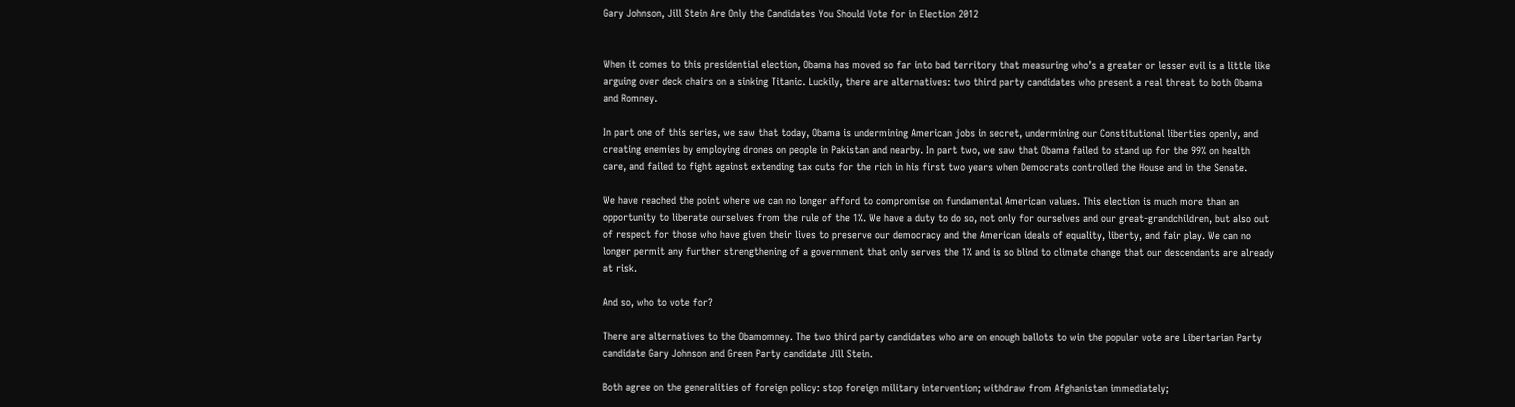Gary Johnson, Jill Stein Are Only the Candidates You Should Vote for in Election 2012


When it comes to this presidential election, Obama has moved so far into bad territory that measuring who’s a greater or lesser evil is a little like arguing over deck chairs on a sinking Titanic. Luckily, there are alternatives: two third party candidates who present a real threat to both Obama and Romney.

In part one of this series, we saw that today, Obama is undermining American jobs in secret, undermining our Constitutional liberties openly, and creating enemies by employing drones on people in Pakistan and nearby. In part two, we saw that Obama failed to stand up for the 99% on health care, and failed to fight against extending tax cuts for the rich in his first two years when Democrats controlled the House and in the Senate.

We have reached the point where we can no longer afford to compromise on fundamental American values. This election is much more than an opportunity to liberate ourselves from the rule of the 1%. We have a duty to do so, not only for ourselves and our great-grandchildren, but also out of respect for those who have given their lives to preserve our democracy and the American ideals of equality, liberty, and fair play. We can no longer permit any further strengthening of a government that only serves the 1% and is so blind to climate change that our descendants are already at risk.

And so, who to vote for?

There are alternatives to the Obamomney. The two third party candidates who are on enough ballots to win the popular vote are Libertarian Party candidate Gary Johnson and Green Party candidate Jill Stein.

Both agree on the generalities of foreign policy: stop foreign military intervention; withdraw from Afghanistan immediately;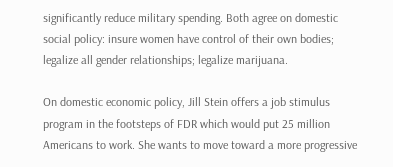significantly reduce military spending. Both agree on domestic social policy: insure women have control of their own bodies; legalize all gender relationships; legalize marijuana.

On domestic economic policy, Jill Stein offers a job stimulus program in the footsteps of FDR which would put 25 million Americans to work. She wants to move toward a more progressive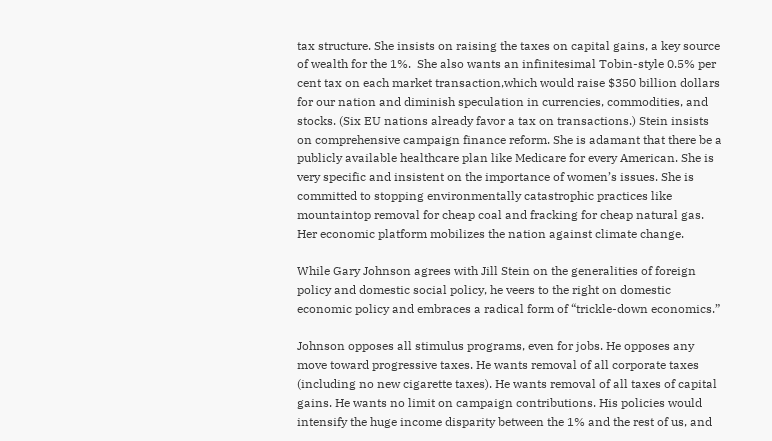tax structure. She insists on raising the taxes on capital gains, a key source of wealth for the 1%.  She also wants an infinitesimal Tobin-style 0.5% per cent tax on each market transaction,which would raise $350 billion dollars for our nation and diminish speculation in currencies, commodities, and stocks. (Six EU nations already favor a tax on transactions.) Stein insists on comprehensive campaign finance reform. She is adamant that there be a publicly available healthcare plan like Medicare for every American. She is very specific and insistent on the importance of women’s issues. She is committed to stopping environmentally catastrophic practices like mountaintop removal for cheap coal and fracking for cheap natural gas. Her economic platform mobilizes the nation against climate change.

While Gary Johnson agrees with Jill Stein on the generalities of foreign policy and domestic social policy, he veers to the right on domestic economic policy and embraces a radical form of “trickle-down economics.”

Johnson opposes all stimulus programs, even for jobs. He opposes any move toward progressive taxes. He wants removal of all corporate taxes (including no new cigarette taxes). He wants removal of all taxes of capital gains. He wants no limit on campaign contributions. His policies would intensify the huge income disparity between the 1% and the rest of us, and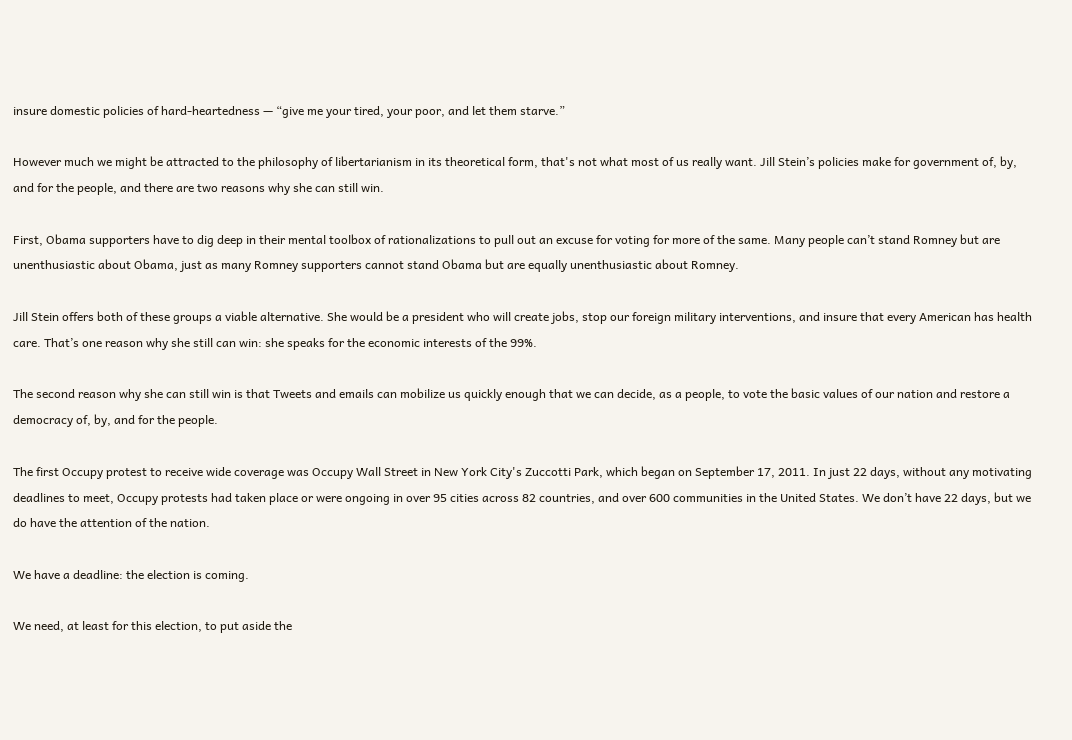insure domestic policies of hard-heartedness — “give me your tired, your poor, and let them starve.”

However much we might be attracted to the philosophy of libertarianism in its theoretical form, that's not what most of us really want. Jill Stein’s policies make for government of, by, and for the people, and there are two reasons why she can still win.

First, Obama supporters have to dig deep in their mental toolbox of rationalizations to pull out an excuse for voting for more of the same. Many people can’t stand Romney but are unenthusiastic about Obama, just as many Romney supporters cannot stand Obama but are equally unenthusiastic about Romney.

Jill Stein offers both of these groups a viable alternative. She would be a president who will create jobs, stop our foreign military interventions, and insure that every American has health care. That’s one reason why she still can win: she speaks for the economic interests of the 99%.

The second reason why she can still win is that Tweets and emails can mobilize us quickly enough that we can decide, as a people, to vote the basic values of our nation and restore a democracy of, by, and for the people.

The first Occupy protest to receive wide coverage was Occupy Wall Street in New York City's Zuccotti Park, which began on September 17, 2011. In just 22 days, without any motivating deadlines to meet, Occupy protests had taken place or were ongoing in over 95 cities across 82 countries, and over 600 communities in the United States. We don’t have 22 days, but we do have the attention of the nation.

We have a deadline: the election is coming.

We need, at least for this election, to put aside the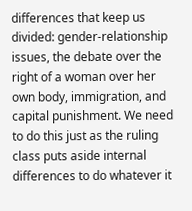differences that keep us divided: gender-relationship issues, the debate over the right of a woman over her own body, immigration, and capital punishment. We need to do this just as the ruling class puts aside internal differences to do whatever it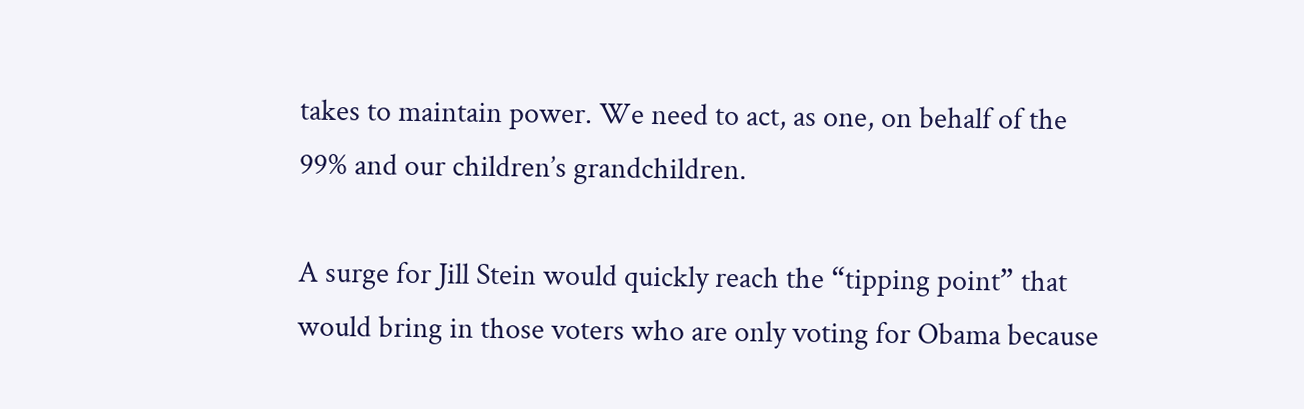takes to maintain power. We need to act, as one, on behalf of the 99% and our children’s grandchildren.

A surge for Jill Stein would quickly reach the “tipping point” that would bring in those voters who are only voting for Obama because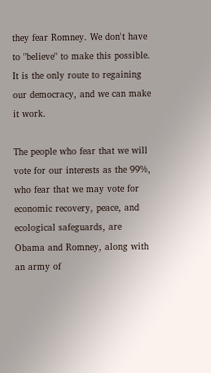they fear Romney. We don't have to "believe" to make this possible. It is the only route to regaining our democracy, and we can make it work.

The people who fear that we will vote for our interests as the 99%, who fear that we may vote for economic recovery, peace, and ecological safeguards, are Obama and Romney, along with an army of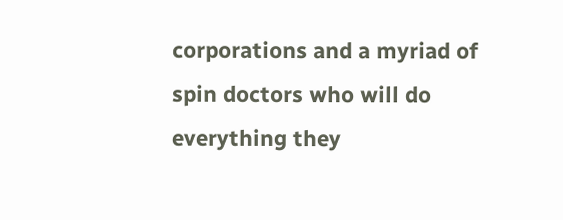corporations and a myriad of spin doctors who will do everything they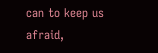can to keep us afraid,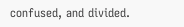confused, and divided.